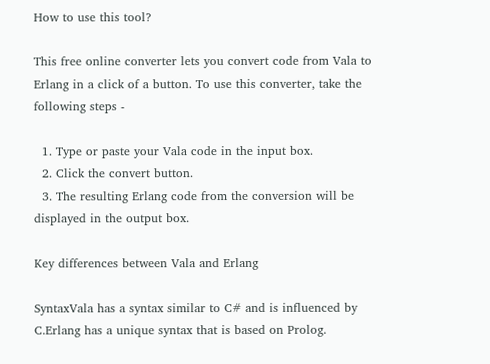How to use this tool?

This free online converter lets you convert code from Vala to Erlang in a click of a button. To use this converter, take the following steps -

  1. Type or paste your Vala code in the input box.
  2. Click the convert button.
  3. The resulting Erlang code from the conversion will be displayed in the output box.

Key differences between Vala and Erlang

SyntaxVala has a syntax similar to C# and is influenced by C.Erlang has a unique syntax that is based on Prolog.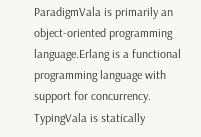ParadigmVala is primarily an object-oriented programming language.Erlang is a functional programming language with support for concurrency.
TypingVala is statically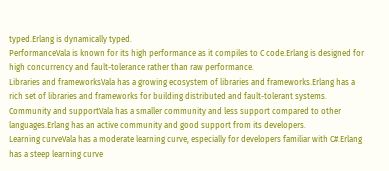typed.Erlang is dynamically typed.
PerformanceVala is known for its high performance as it compiles to C code.Erlang is designed for high concurrency and fault-tolerance rather than raw performance.
Libraries and frameworksVala has a growing ecosystem of libraries and frameworks.Erlang has a rich set of libraries and frameworks for building distributed and fault-tolerant systems.
Community and supportVala has a smaller community and less support compared to other languages.Erlang has an active community and good support from its developers.
Learning curveVala has a moderate learning curve, especially for developers familiar with C#.Erlang has a steep learning curve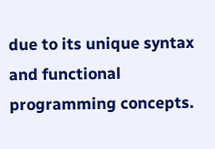due to its unique syntax and functional programming concepts.